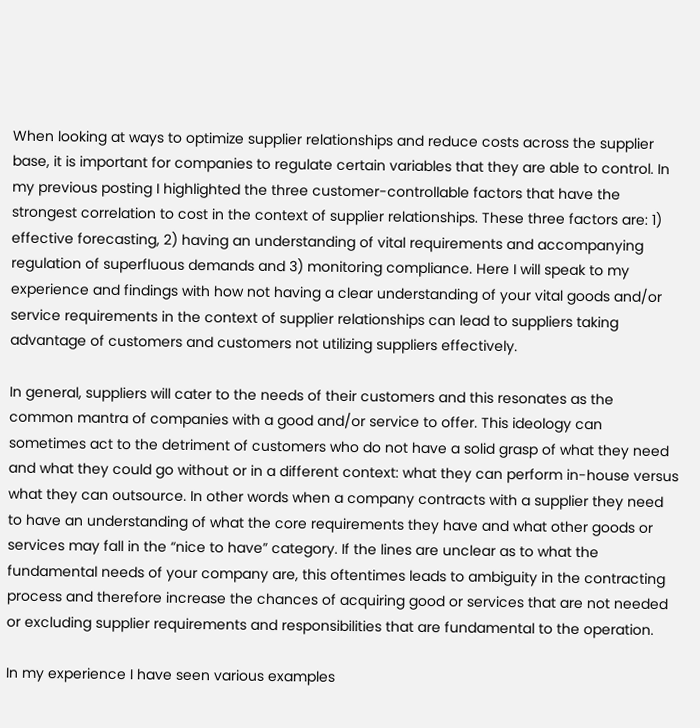When looking at ways to optimize supplier relationships and reduce costs across the supplier base, it is important for companies to regulate certain variables that they are able to control. In my previous posting I highlighted the three customer-controllable factors that have the strongest correlation to cost in the context of supplier relationships. These three factors are: 1) effective forecasting, 2) having an understanding of vital requirements and accompanying regulation of superfluous demands and 3) monitoring compliance. Here I will speak to my experience and findings with how not having a clear understanding of your vital goods and/or service requirements in the context of supplier relationships can lead to suppliers taking advantage of customers and customers not utilizing suppliers effectively.

In general, suppliers will cater to the needs of their customers and this resonates as the common mantra of companies with a good and/or service to offer. This ideology can sometimes act to the detriment of customers who do not have a solid grasp of what they need and what they could go without or in a different context: what they can perform in-house versus what they can outsource. In other words when a company contracts with a supplier they need to have an understanding of what the core requirements they have and what other goods or services may fall in the “nice to have” category. If the lines are unclear as to what the fundamental needs of your company are, this oftentimes leads to ambiguity in the contracting process and therefore increase the chances of acquiring good or services that are not needed or excluding supplier requirements and responsibilities that are fundamental to the operation.

In my experience I have seen various examples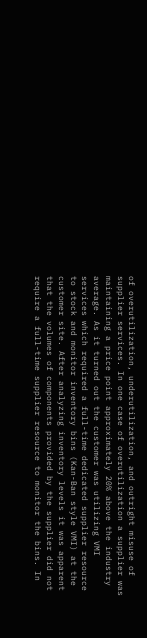of overutilization, underutilization, and outright misuse of supplier services. In one case of overutilization a supplier was maintaining a price point approximately 20% above the industry average. As it turned out the customer was utilizing VMI services which required a full-time dedicated supplier resource to stock and monitor inventory bins (Kan-Ban style VMI) at the customer site. After analyzing inventory levels it was apparent that the volumes of components provided by the supplier did not require a full-time supplier resource to monitor the bins. In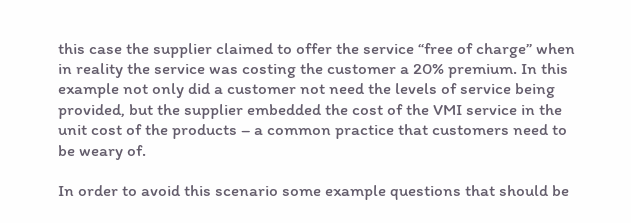this case the supplier claimed to offer the service “free of charge” when in reality the service was costing the customer a 20% premium. In this example not only did a customer not need the levels of service being provided, but the supplier embedded the cost of the VMI service in the unit cost of the products – a common practice that customers need to be weary of.

In order to avoid this scenario some example questions that should be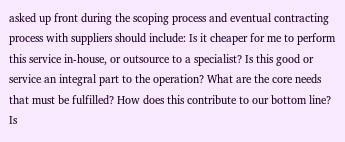asked up front during the scoping process and eventual contracting process with suppliers should include: Is it cheaper for me to perform this service in-house, or outsource to a specialist? Is this good or service an integral part to the operation? What are the core needs that must be fulfilled? How does this contribute to our bottom line? Is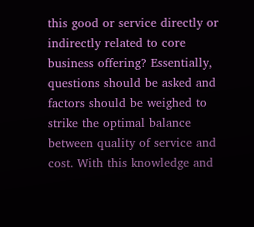this good or service directly or indirectly related to core business offering? Essentially, questions should be asked and factors should be weighed to strike the optimal balance between quality of service and cost. With this knowledge and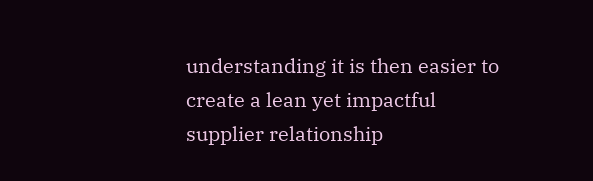understanding it is then easier to create a lean yet impactful supplier relationship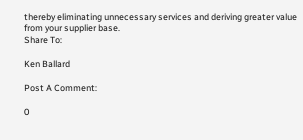thereby eliminating unnecessary services and deriving greater value from your supplier base.
Share To:

Ken Ballard

Post A Comment:

0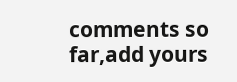comments so far,add yours